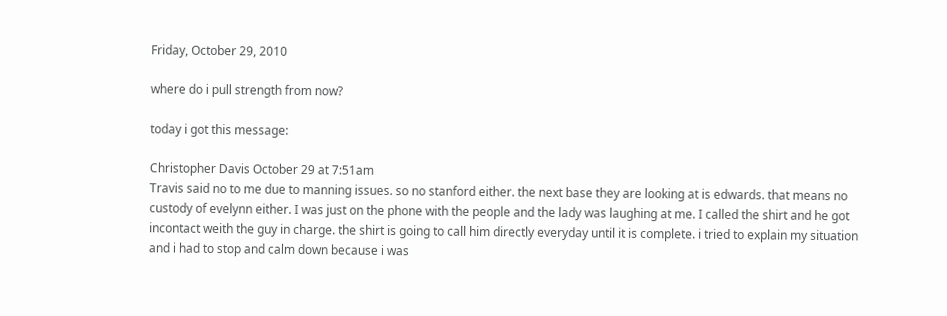Friday, October 29, 2010

where do i pull strength from now?

today i got this message:

Christopher Davis October 29 at 7:51am
Travis said no to me due to manning issues. so no stanford either. the next base they are looking at is edwards. that means no custody of evelynn either. I was just on the phone with the people and the lady was laughing at me. I called the shirt and he got incontact weith the guy in charge. the shirt is going to call him directly everyday until it is complete. i tried to explain my situation and i had to stop and calm down because i was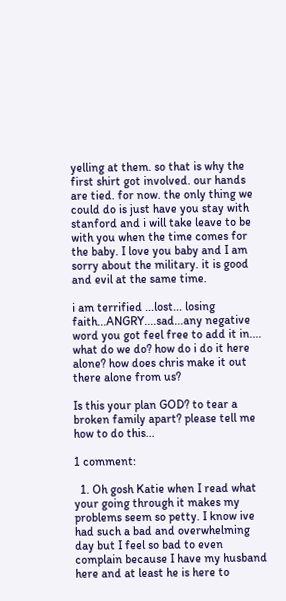yelling at them. so that is why the first shirt got involved. our hands are tied. for now. the only thing we could do is just have you stay with stanford and i will take leave to be with you when the time comes for the baby. I love you baby and I am sorry about the military. it is good and evil at the same time.

i am terrified ...lost... losing faith...ANGRY....sad...any negative word you got feel free to add it in....
what do we do? how do i do it here alone? how does chris make it out there alone from us?

Is this your plan GOD? to tear a broken family apart? please tell me how to do this...

1 comment:

  1. Oh gosh Katie when I read what your going through it makes my problems seem so petty. I know ive had such a bad and overwhelming day but I feel so bad to even complain because I have my husband here and at least he is here to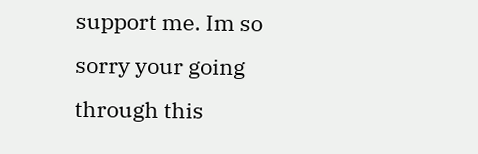support me. Im so sorry your going through this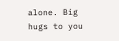alone. Big hugs to you